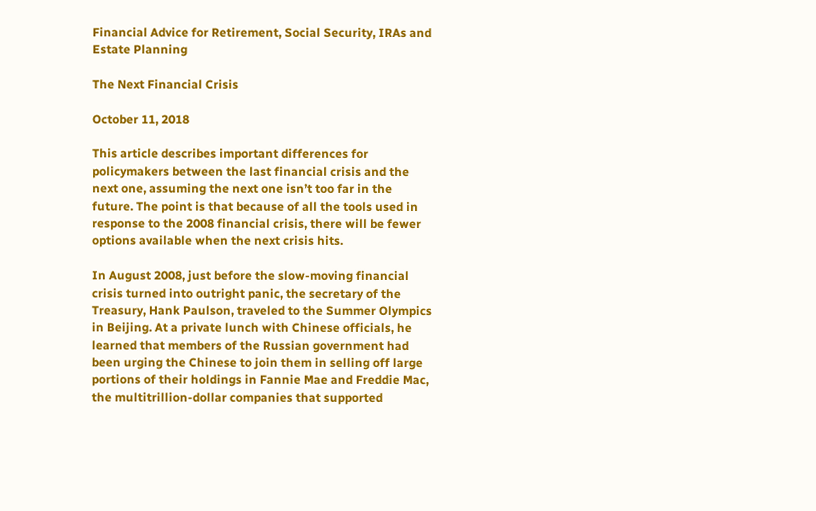Financial Advice for Retirement, Social Security, IRAs and Estate Planning

The Next Financial Crisis

October 11, 2018

This article describes important differences for policymakers between the last financial crisis and the next one, assuming the next one isn’t too far in the future. The point is that because of all the tools used in response to the 2008 financial crisis, there will be fewer options available when the next crisis hits.

In August 2008, just before the slow-moving financial crisis turned into outright panic, the secretary of the Treasury, Hank Paulson, traveled to the Summer Olympics in Beijing. At a private lunch with Chinese officials, he learned that members of the Russian government had been urging the Chinese to join them in selling off large portions of their holdings in Fannie Mae and Freddie Mac, the multitrillion-dollar companies that supported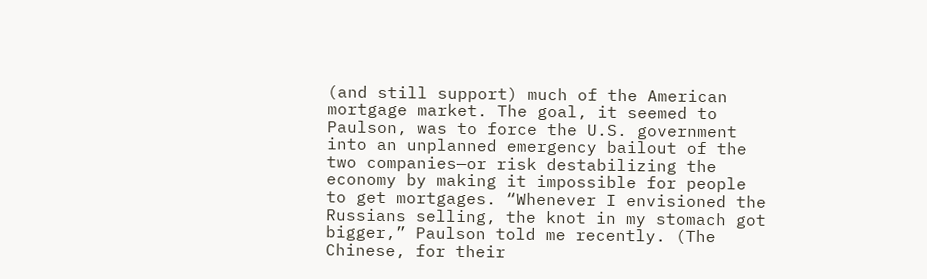(and still support) much of the American mortgage market. The goal, it seemed to Paulson, was to force the U.S. government into an unplanned emergency bailout of the two companies—or risk destabilizing the economy by making it impossible for people to get mortgages. “Whenever I envisioned the Russians selling, the knot in my stomach got bigger,” Paulson told me recently. (The Chinese, for their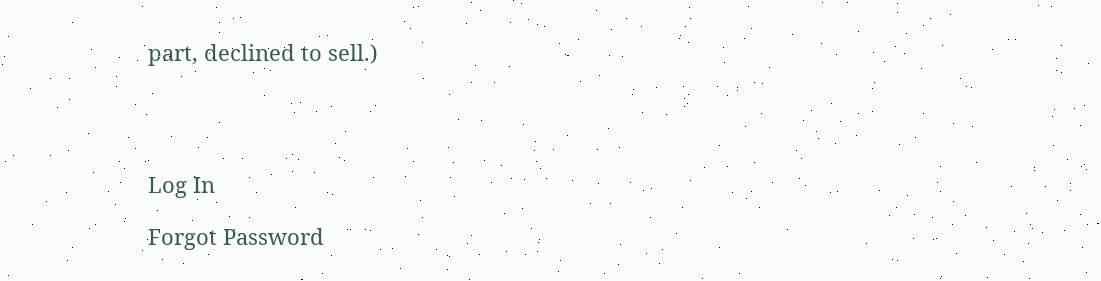part, declined to sell.)




Log In

Forgot Password